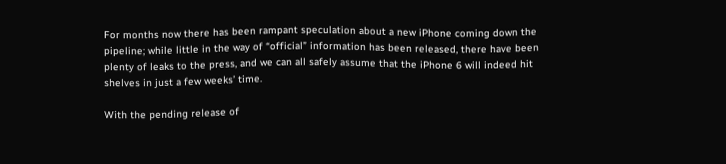For months now there has been rampant speculation about a new iPhone coming down the pipeline; while little in the way of “official” information has been released, there have been plenty of leaks to the press, and we can all safely assume that the iPhone 6 will indeed hit shelves in just a few weeks’ time.

With the pending release of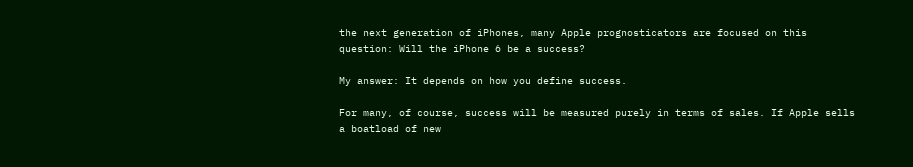the next generation of iPhones, many Apple prognosticators are focused on this question: Will the iPhone 6 be a success?

My answer: It depends on how you define success.

For many, of course, success will be measured purely in terms of sales. If Apple sells a boatload of new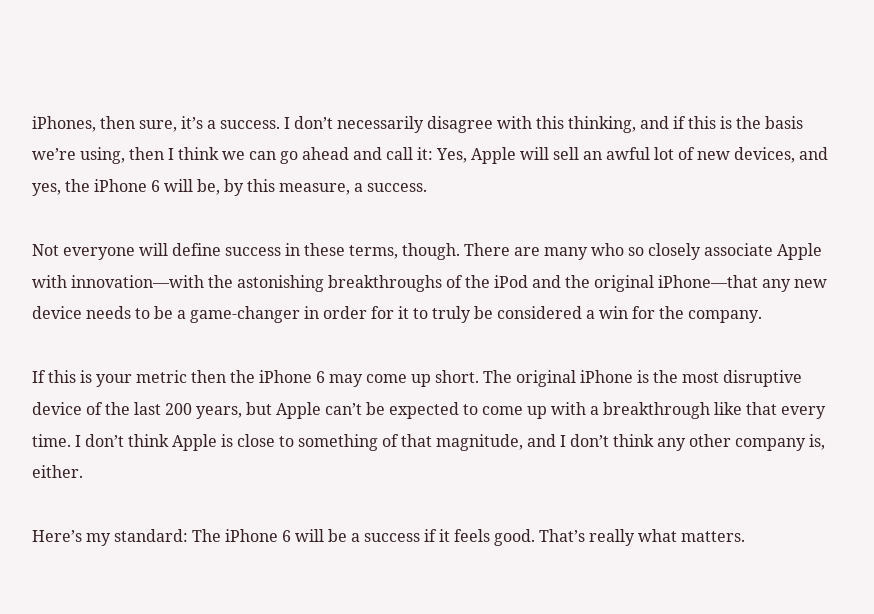iPhones, then sure, it’s a success. I don’t necessarily disagree with this thinking, and if this is the basis we’re using, then I think we can go ahead and call it: Yes, Apple will sell an awful lot of new devices, and yes, the iPhone 6 will be, by this measure, a success.

Not everyone will define success in these terms, though. There are many who so closely associate Apple with innovation—with the astonishing breakthroughs of the iPod and the original iPhone—that any new device needs to be a game-changer in order for it to truly be considered a win for the company.

If this is your metric then the iPhone 6 may come up short. The original iPhone is the most disruptive device of the last 200 years, but Apple can’t be expected to come up with a breakthrough like that every time. I don’t think Apple is close to something of that magnitude, and I don’t think any other company is, either.

Here’s my standard: The iPhone 6 will be a success if it feels good. That’s really what matters.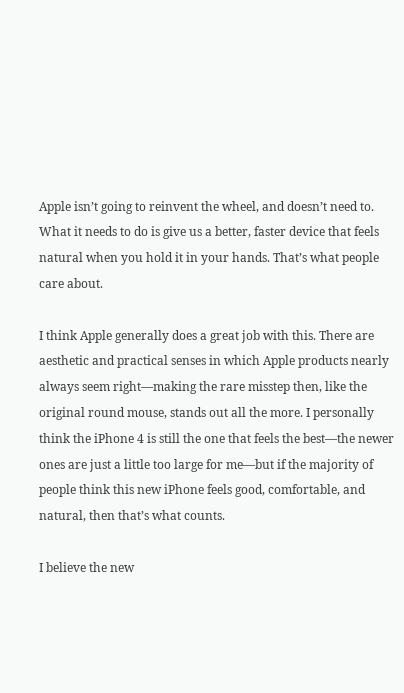Apple isn’t going to reinvent the wheel, and doesn’t need to. What it needs to do is give us a better, faster device that feels natural when you hold it in your hands. That’s what people care about.

I think Apple generally does a great job with this. There are aesthetic and practical senses in which Apple products nearly always seem right—making the rare misstep then, like the original round mouse, stands out all the more. I personally think the iPhone 4 is still the one that feels the best—the newer ones are just a little too large for me—but if the majority of people think this new iPhone feels good, comfortable, and natural, then that’s what counts.

I believe the new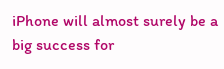iPhone will almost surely be a big success for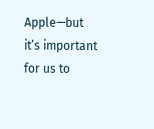Apple—but it’s important for us to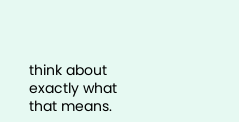think about exactly what that means.